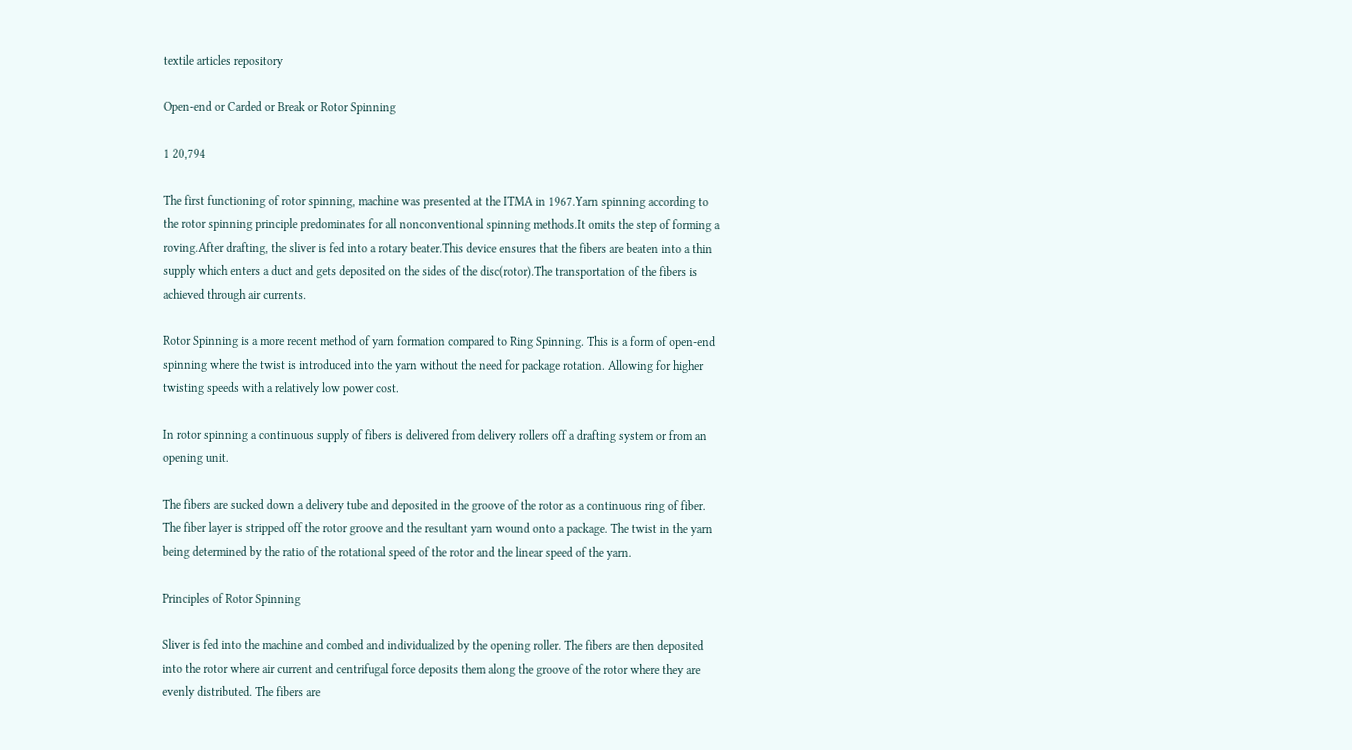textile articles repository

Open-end or Carded or Break or Rotor Spinning

1 20,794

The first functioning of rotor spinning, machine was presented at the ITMA in 1967.Yarn spinning according to the rotor spinning principle predominates for all nonconventional spinning methods.It omits the step of forming a roving.After drafting, the sliver is fed into a rotary beater.This device ensures that the fibers are beaten into a thin supply which enters a duct and gets deposited on the sides of the disc(rotor).The transportation of the fibers is achieved through air currents.

Rotor Spinning is a more recent method of yarn formation compared to Ring Spinning. This is a form of open-end spinning where the twist is introduced into the yarn without the need for package rotation. Allowing for higher twisting speeds with a relatively low power cost.

In rotor spinning a continuous supply of fibers is delivered from delivery rollers off a drafting system or from an opening unit.

The fibers are sucked down a delivery tube and deposited in the groove of the rotor as a continuous ring of fiber. The fiber layer is stripped off the rotor groove and the resultant yarn wound onto a package. The twist in the yarn being determined by the ratio of the rotational speed of the rotor and the linear speed of the yarn.

Principles of Rotor Spinning

Sliver is fed into the machine and combed and individualized by the opening roller. The fibers are then deposited into the rotor where air current and centrifugal force deposits them along the groove of the rotor where they are evenly distributed. The fibers are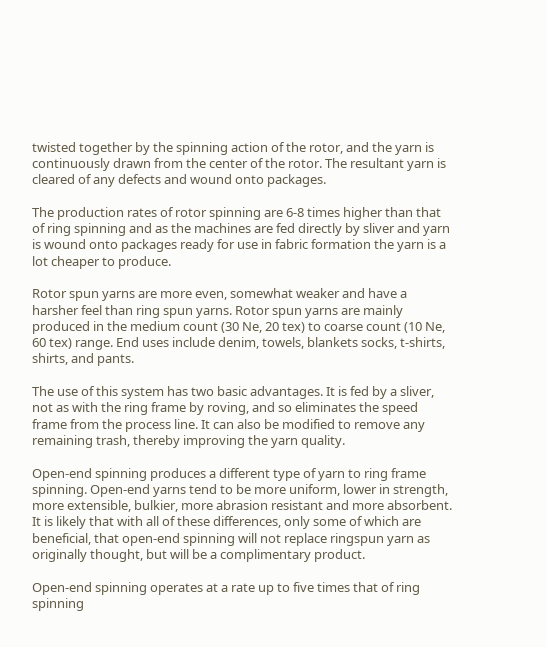twisted together by the spinning action of the rotor, and the yarn is continuously drawn from the center of the rotor. The resultant yarn is cleared of any defects and wound onto packages.

The production rates of rotor spinning are 6-8 times higher than that of ring spinning and as the machines are fed directly by sliver and yarn is wound onto packages ready for use in fabric formation the yarn is a lot cheaper to produce.

Rotor spun yarns are more even, somewhat weaker and have a harsher feel than ring spun yarns. Rotor spun yarns are mainly produced in the medium count (30 Ne, 20 tex) to coarse count (10 Ne, 60 tex) range. End uses include denim, towels, blankets socks, t-shirts, shirts, and pants.

The use of this system has two basic advantages. It is fed by a sliver, not as with the ring frame by roving, and so eliminates the speed frame from the process line. It can also be modified to remove any remaining trash, thereby improving the yarn quality.

Open-end spinning produces a different type of yarn to ring frame spinning. Open-end yarns tend to be more uniform, lower in strength, more extensible, bulkier, more abrasion resistant and more absorbent. It is likely that with all of these differences, only some of which are beneficial, that open-end spinning will not replace ringspun yarn as originally thought, but will be a complimentary product.

Open-end spinning operates at a rate up to five times that of ring spinning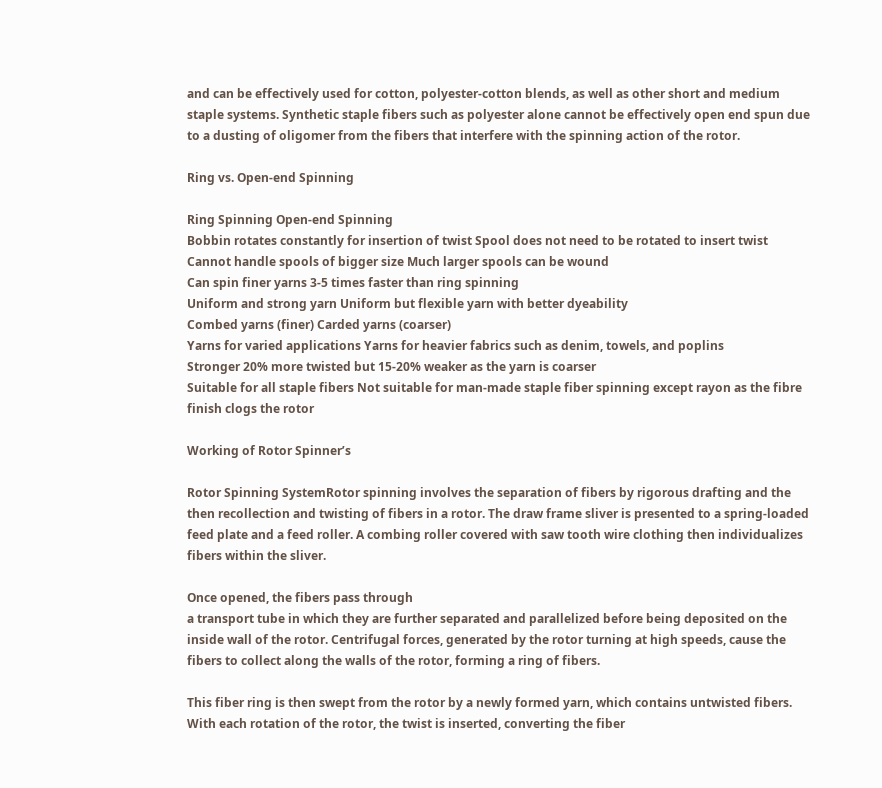and can be effectively used for cotton, polyester-cotton blends, as well as other short and medium staple systems. Synthetic staple fibers such as polyester alone cannot be effectively open end spun due to a dusting of oligomer from the fibers that interfere with the spinning action of the rotor.

Ring vs. Open-end Spinning

Ring Spinning Open-end Spinning
Bobbin rotates constantly for insertion of twist Spool does not need to be rotated to insert twist
Cannot handle spools of bigger size Much larger spools can be wound
Can spin finer yarns 3-5 times faster than ring spinning
Uniform and strong yarn Uniform but flexible yarn with better dyeability
Combed yarns (finer) Carded yarns (coarser)
Yarns for varied applications Yarns for heavier fabrics such as denim, towels, and poplins
Stronger 20% more twisted but 15-20% weaker as the yarn is coarser
Suitable for all staple fibers Not suitable for man-made staple fiber spinning except rayon as the fibre finish clogs the rotor

Working of Rotor Spinner’s

Rotor Spinning SystemRotor spinning involves the separation of fibers by rigorous drafting and the then recollection and twisting of fibers in a rotor. The draw frame sliver is presented to a spring-loaded feed plate and a feed roller. A combing roller covered with saw tooth wire clothing then individualizes fibers within the sliver.

Once opened, the fibers pass through
a transport tube in which they are further separated and parallelized before being deposited on the inside wall of the rotor. Centrifugal forces, generated by the rotor turning at high speeds, cause the fibers to collect along the walls of the rotor, forming a ring of fibers.

This fiber ring is then swept from the rotor by a newly formed yarn, which contains untwisted fibers. With each rotation of the rotor, the twist is inserted, converting the fiber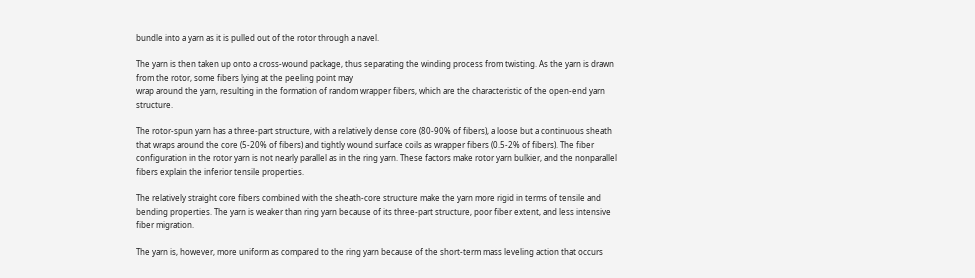bundle into a yarn as it is pulled out of the rotor through a navel.

The yarn is then taken up onto a cross-wound package, thus separating the winding process from twisting. As the yarn is drawn from the rotor, some fibers lying at the peeling point may
wrap around the yarn, resulting in the formation of random wrapper fibers, which are the characteristic of the open-end yarn structure.

The rotor-spun yarn has a three-part structure, with a relatively dense core (80-90% of fibers), a loose but a continuous sheath that wraps around the core (5-20% of fibers) and tightly wound surface coils as wrapper fibers (0.5-2% of fibers). The fiber configuration in the rotor yarn is not nearly parallel as in the ring yarn. These factors make rotor yarn bulkier, and the nonparallel
fibers explain the inferior tensile properties.

The relatively straight core fibers combined with the sheath-core structure make the yarn more rigid in terms of tensile and bending properties. The yarn is weaker than ring yarn because of its three-part structure, poor fiber extent, and less intensive fiber migration.

The yarn is, however, more uniform as compared to the ring yarn because of the short-term mass leveling action that occurs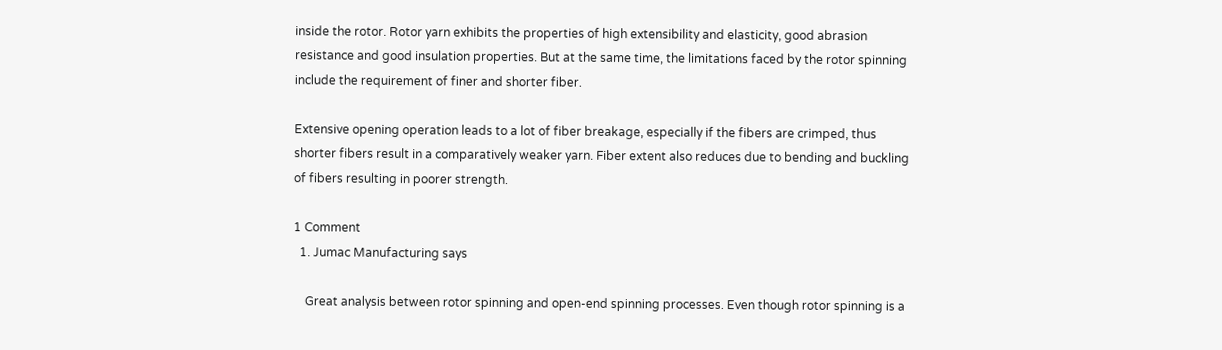inside the rotor. Rotor yarn exhibits the properties of high extensibility and elasticity, good abrasion resistance and good insulation properties. But at the same time, the limitations faced by the rotor spinning include the requirement of finer and shorter fiber.

Extensive opening operation leads to a lot of fiber breakage, especially if the fibers are crimped, thus shorter fibers result in a comparatively weaker yarn. Fiber extent also reduces due to bending and buckling of fibers resulting in poorer strength.

1 Comment
  1. Jumac Manufacturing says

    Great analysis between rotor spinning and open-end spinning processes. Even though rotor spinning is a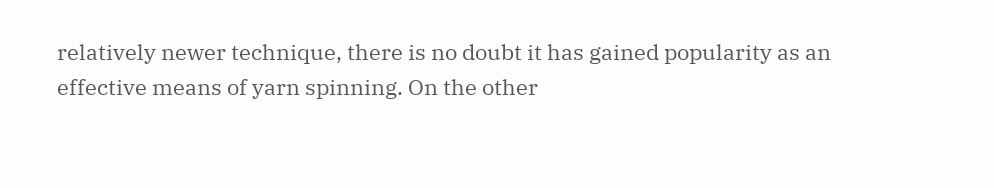relatively newer technique, there is no doubt it has gained popularity as an effective means of yarn spinning. On the other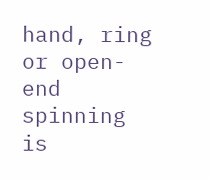hand, ring or open-end spinning is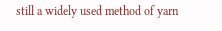still a widely used method of yarn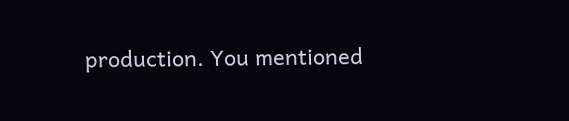production. You mentioned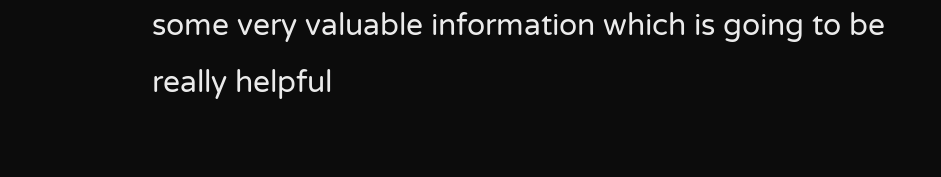some very valuable information which is going to be really helpful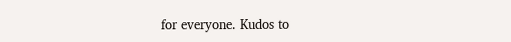for everyone. Kudos to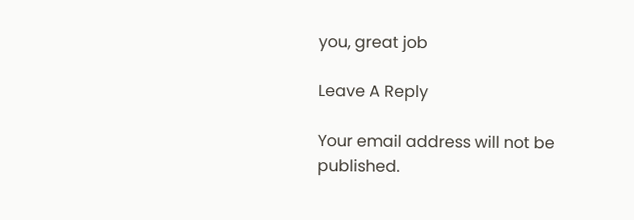you, great job

Leave A Reply

Your email address will not be published.